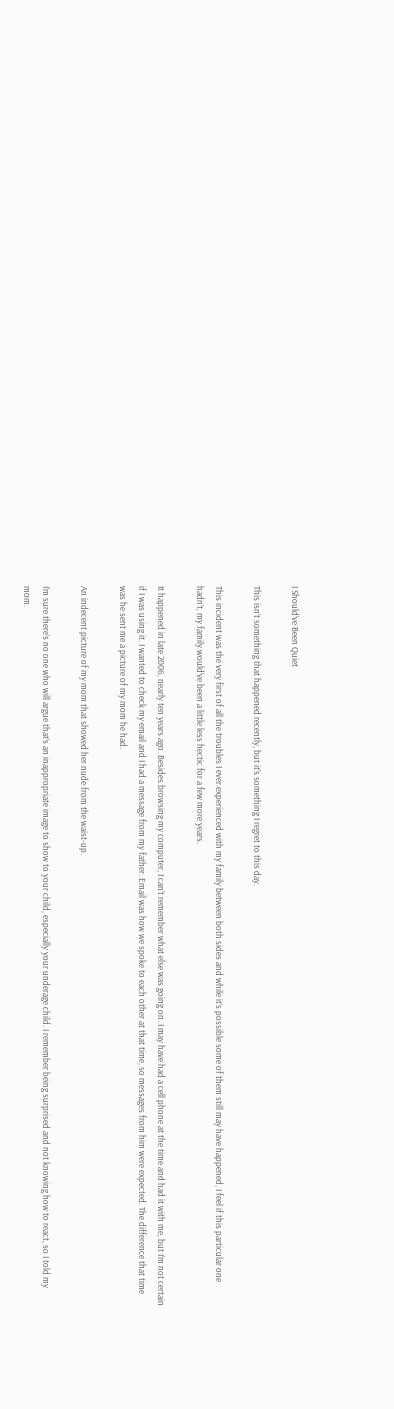I Should’ve Been Quiet

This isn’t something that happened recently, but it’s something I regret to this day.

This incident was the very first of all the troubles I ever experienced with my family between both sides and while it’s possible some of them still may have happened, I feel if this particular one hadn’t, my family would’ve been a little less hectic for a few more years.

It happened in late 2006, nearly ten years ago. Besides browsing my computer, I can’t remember what else was going on. I may have had a cell phone at the time and had it with me, but I’m not certain if I was using it. I wanted to check my email and I had a message from my father. Email was how we spoke to each other at that time, so messages from him were expected. The difference that time was he sent me a picture of my mom he had.

An indecent picture of my mom that showed her nude from the waist-up.

I’m sure there’s no one who will argue that’s an inappropriate image to show to your child, especially your underage child. I remember being surprised and not knowing how to react, so I told my mom.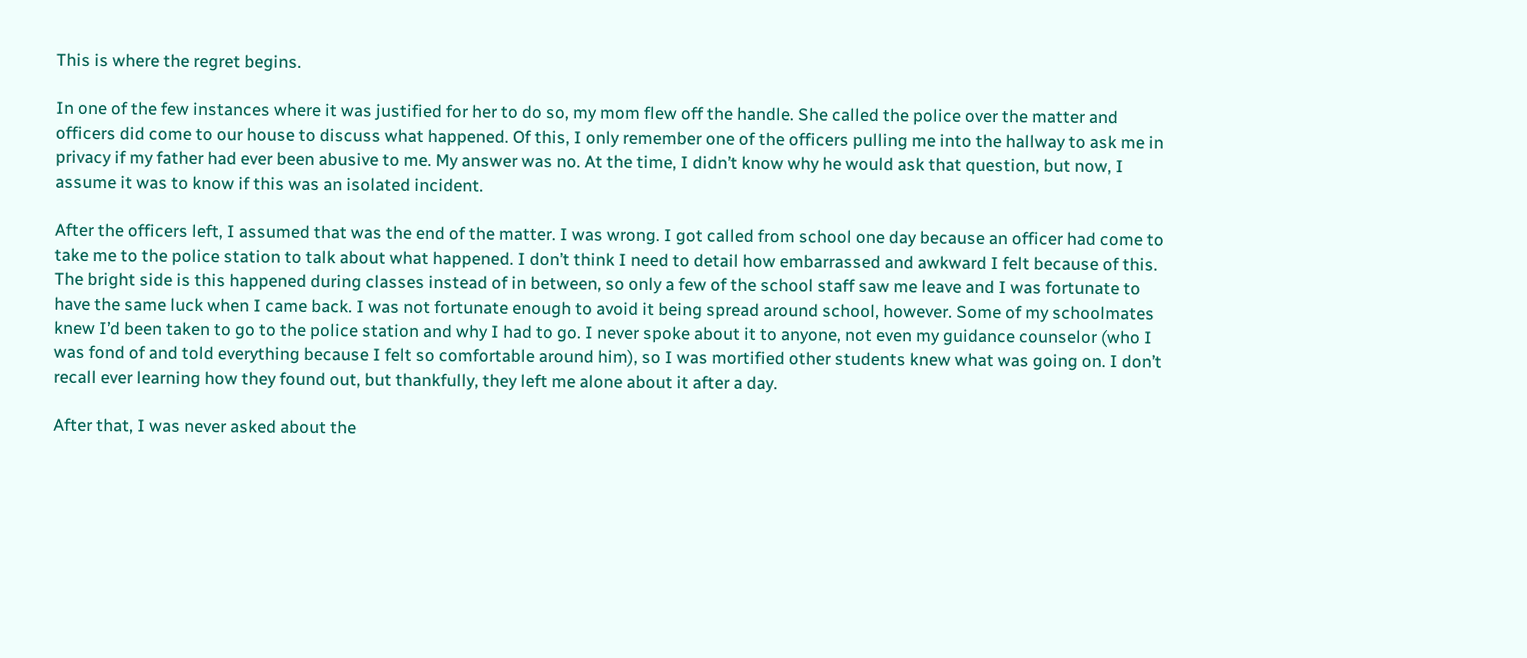This is where the regret begins.

In one of the few instances where it was justified for her to do so, my mom flew off the handle. She called the police over the matter and officers did come to our house to discuss what happened. Of this, I only remember one of the officers pulling me into the hallway to ask me in privacy if my father had ever been abusive to me. My answer was no. At the time, I didn’t know why he would ask that question, but now, I assume it was to know if this was an isolated incident.

After the officers left, I assumed that was the end of the matter. I was wrong. I got called from school one day because an officer had come to take me to the police station to talk about what happened. I don’t think I need to detail how embarrassed and awkward I felt because of this. The bright side is this happened during classes instead of in between, so only a few of the school staff saw me leave and I was fortunate to have the same luck when I came back. I was not fortunate enough to avoid it being spread around school, however. Some of my schoolmates knew I’d been taken to go to the police station and why I had to go. I never spoke about it to anyone, not even my guidance counselor (who I was fond of and told everything because I felt so comfortable around him), so I was mortified other students knew what was going on. I don’t recall ever learning how they found out, but thankfully, they left me alone about it after a day.

After that, I was never asked about the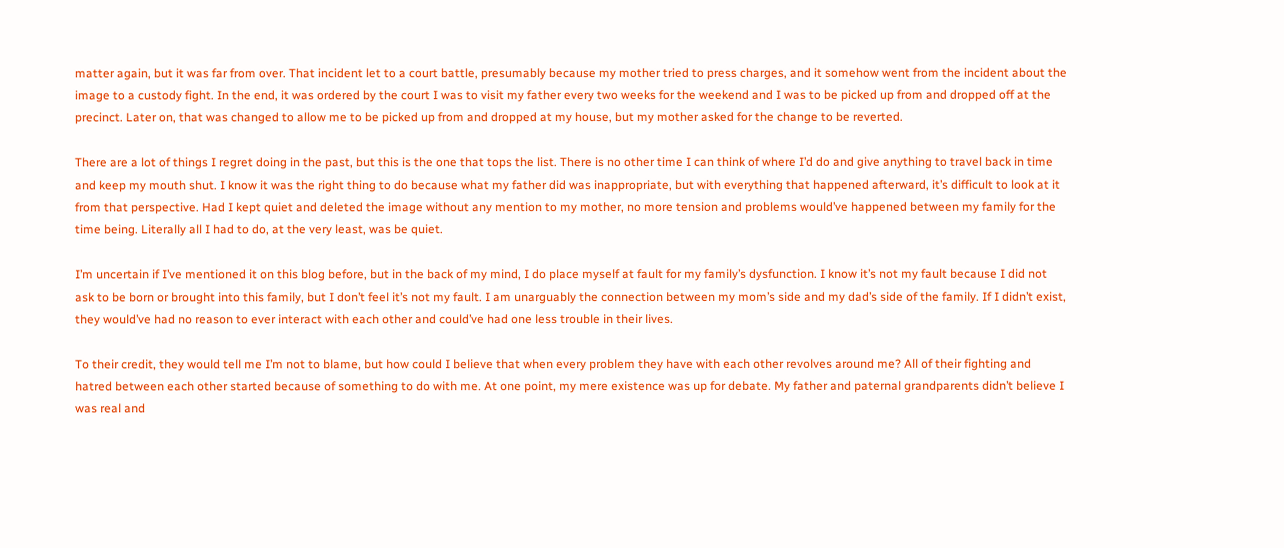matter again, but it was far from over. That incident let to a court battle, presumably because my mother tried to press charges, and it somehow went from the incident about the image to a custody fight. In the end, it was ordered by the court I was to visit my father every two weeks for the weekend and I was to be picked up from and dropped off at the precinct. Later on, that was changed to allow me to be picked up from and dropped at my house, but my mother asked for the change to be reverted.

There are a lot of things I regret doing in the past, but this is the one that tops the list. There is no other time I can think of where I’d do and give anything to travel back in time and keep my mouth shut. I know it was the right thing to do because what my father did was inappropriate, but with everything that happened afterward, it’s difficult to look at it from that perspective. Had I kept quiet and deleted the image without any mention to my mother, no more tension and problems would’ve happened between my family for the time being. Literally all I had to do, at the very least, was be quiet.

I’m uncertain if I’ve mentioned it on this blog before, but in the back of my mind, I do place myself at fault for my family’s dysfunction. I know it’s not my fault because I did not ask to be born or brought into this family, but I don’t feel it’s not my fault. I am unarguably the connection between my mom’s side and my dad’s side of the family. If I didn’t exist, they would’ve had no reason to ever interact with each other and could’ve had one less trouble in their lives.

To their credit, they would tell me I’m not to blame, but how could I believe that when every problem they have with each other revolves around me? All of their fighting and hatred between each other started because of something to do with me. At one point, my mere existence was up for debate. My father and paternal grandparents didn’t believe I was real and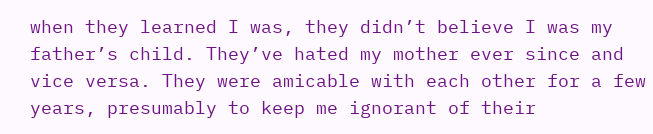when they learned I was, they didn’t believe I was my father’s child. They’ve hated my mother ever since and vice versa. They were amicable with each other for a few years, presumably to keep me ignorant of their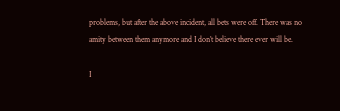problems, but after the above incident, all bets were off. There was no amity between them anymore and I don’t believe there ever will be.

I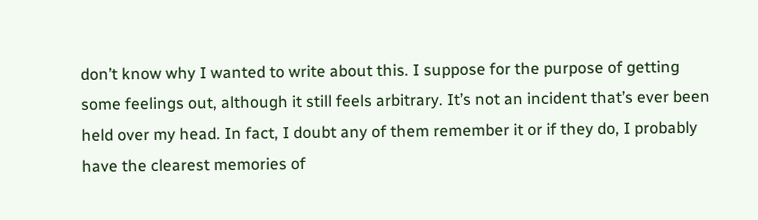don’t know why I wanted to write about this. I suppose for the purpose of getting some feelings out, although it still feels arbitrary. It’s not an incident that’s ever been held over my head. In fact, I doubt any of them remember it or if they do, I probably have the clearest memories of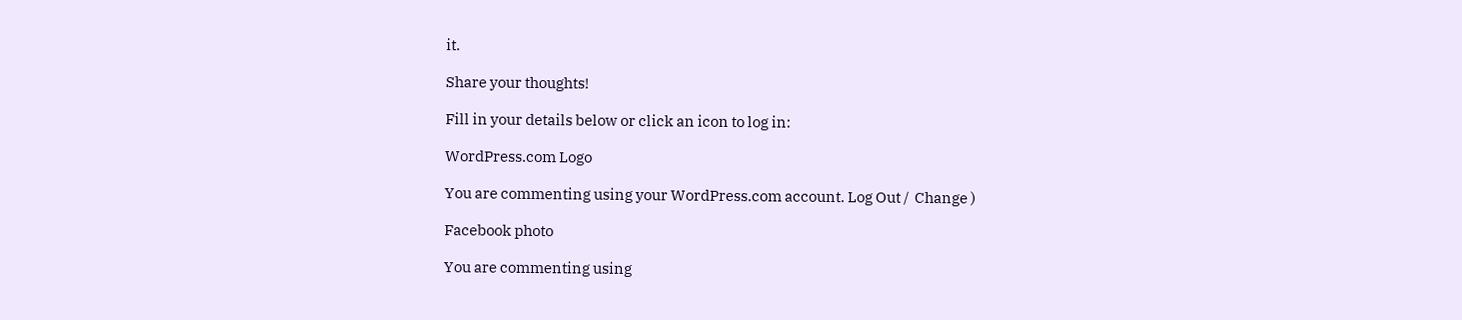it.

Share your thoughts!

Fill in your details below or click an icon to log in:

WordPress.com Logo

You are commenting using your WordPress.com account. Log Out /  Change )

Facebook photo

You are commenting using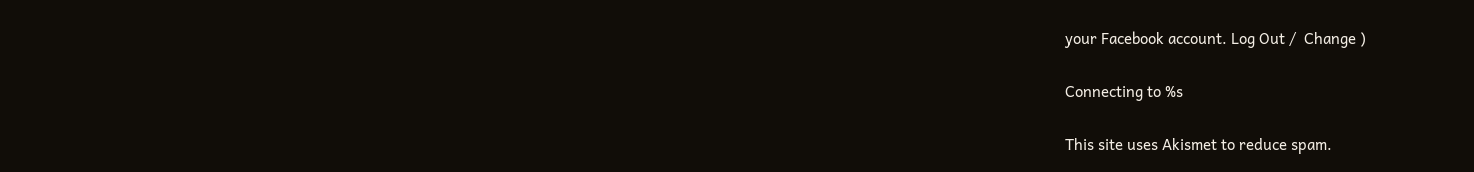your Facebook account. Log Out /  Change )

Connecting to %s

This site uses Akismet to reduce spam.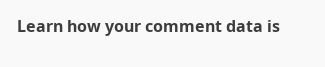Learn how your comment data is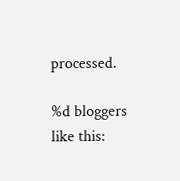processed.

%d bloggers like this: